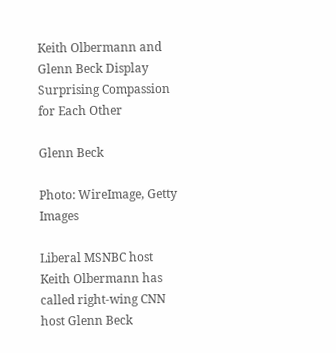Keith Olbermann and Glenn Beck Display Surprising Compassion for Each Other

Glenn Beck

Photo: WireImage, Getty Images

Liberal MSNBC host Keith Olbermann has called right-wing CNN host Glenn Beck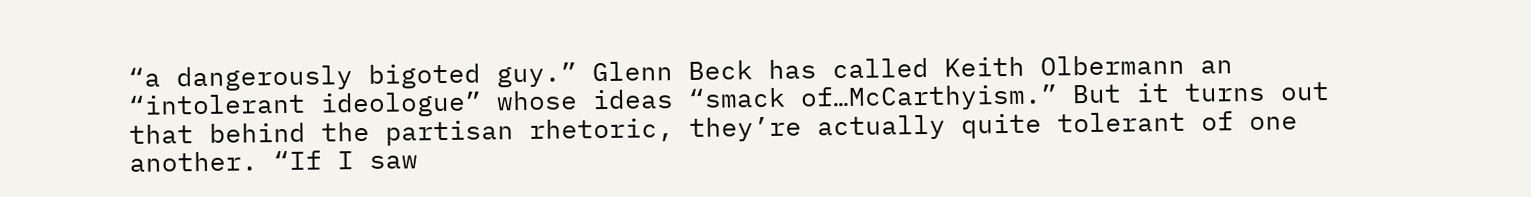“a dangerously bigoted guy.” Glenn Beck has called Keith Olbermann an “intolerant ideologue” whose ideas “smack of…McCarthyism.” But it turns out that behind the partisan rhetoric, they’re actually quite tolerant of one another. “If I saw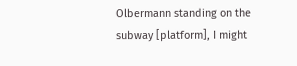Olbermann standing on the subway [platform], I might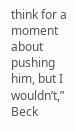think for a moment about pushing him, but I wouldn’t,” Beck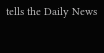tells the Daily News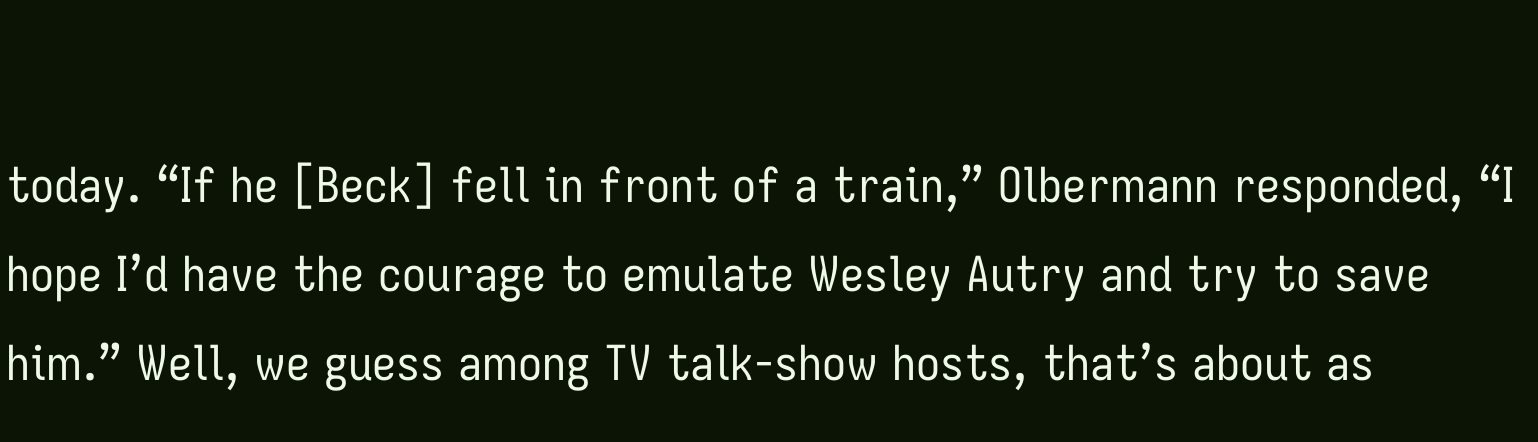today. “If he [Beck] fell in front of a train,” Olbermann responded, “I hope I’d have the courage to emulate Wesley Autry and try to save him.” Well, we guess among TV talk-show hosts, that’s about as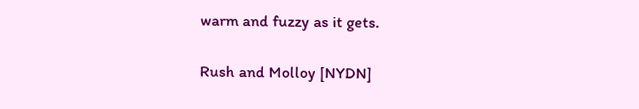warm and fuzzy as it gets.

Rush and Molloy [NYDN]